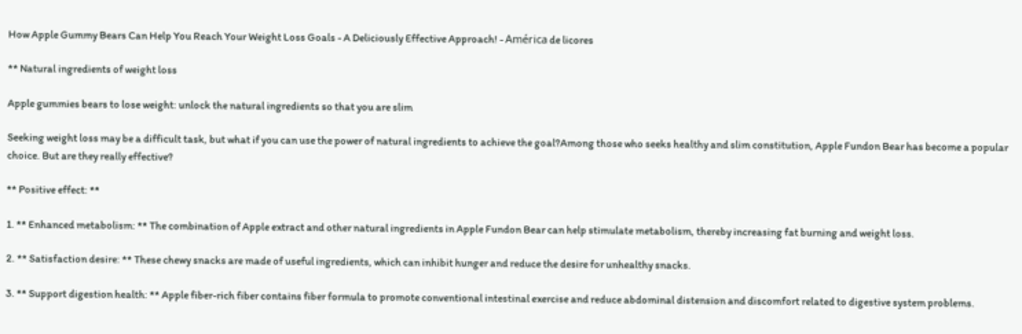How Apple Gummy Bears Can Help You Reach Your Weight Loss Goals - A Deliciously Effective Approach! - América de licores

** Natural ingredients of weight loss

Apple gummies bears to lose weight: unlock the natural ingredients so that you are slim

Seeking weight loss may be a difficult task, but what if you can use the power of natural ingredients to achieve the goal?Among those who seeks healthy and slim constitution, Apple Fundon Bear has become a popular choice. But are they really effective?

** Positive effect: **

1. ** Enhanced metabolism: ** The combination of Apple extract and other natural ingredients in Apple Fundon Bear can help stimulate metabolism, thereby increasing fat burning and weight loss.

2. ** Satisfaction desire: ** These chewy snacks are made of useful ingredients, which can inhibit hunger and reduce the desire for unhealthy snacks.

3. ** Support digestion health: ** Apple fiber-rich fiber contains fiber formula to promote conventional intestinal exercise and reduce abdominal distension and discomfort related to digestive system problems.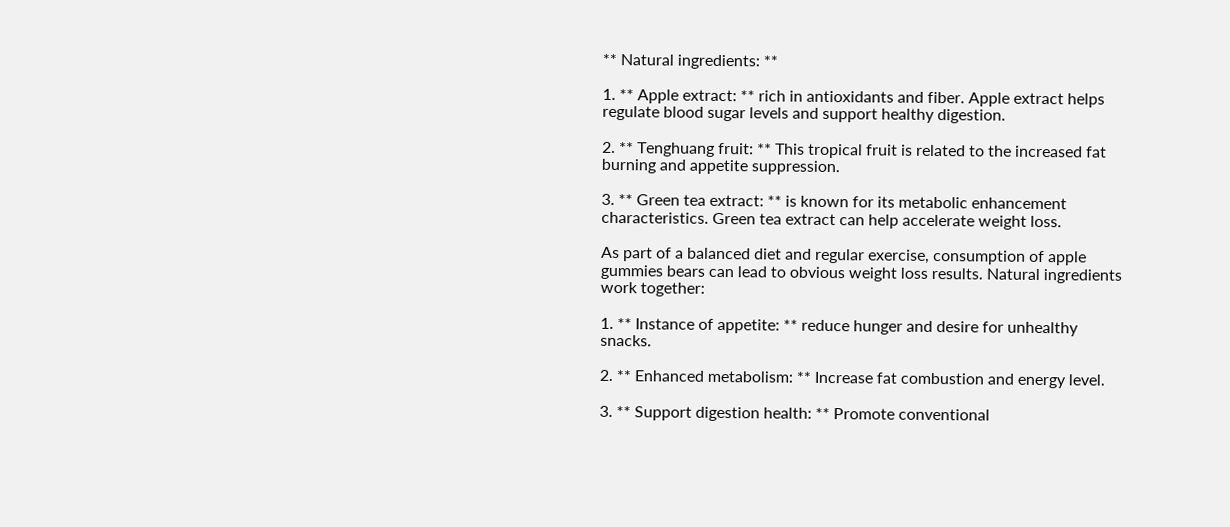** Natural ingredients: **

1. ** Apple extract: ** rich in antioxidants and fiber. Apple extract helps regulate blood sugar levels and support healthy digestion.

2. ** Tenghuang fruit: ** This tropical fruit is related to the increased fat burning and appetite suppression.

3. ** Green tea extract: ** is known for its metabolic enhancement characteristics. Green tea extract can help accelerate weight loss.

As part of a balanced diet and regular exercise, consumption of apple gummies bears can lead to obvious weight loss results. Natural ingredients work together:

1. ** Instance of appetite: ** reduce hunger and desire for unhealthy snacks.

2. ** Enhanced metabolism: ** Increase fat combustion and energy level.

3. ** Support digestion health: ** Promote conventional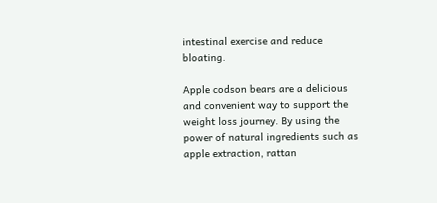intestinal exercise and reduce bloating.

Apple codson bears are a delicious and convenient way to support the weight loss journey. By using the power of natural ingredients such as apple extraction, rattan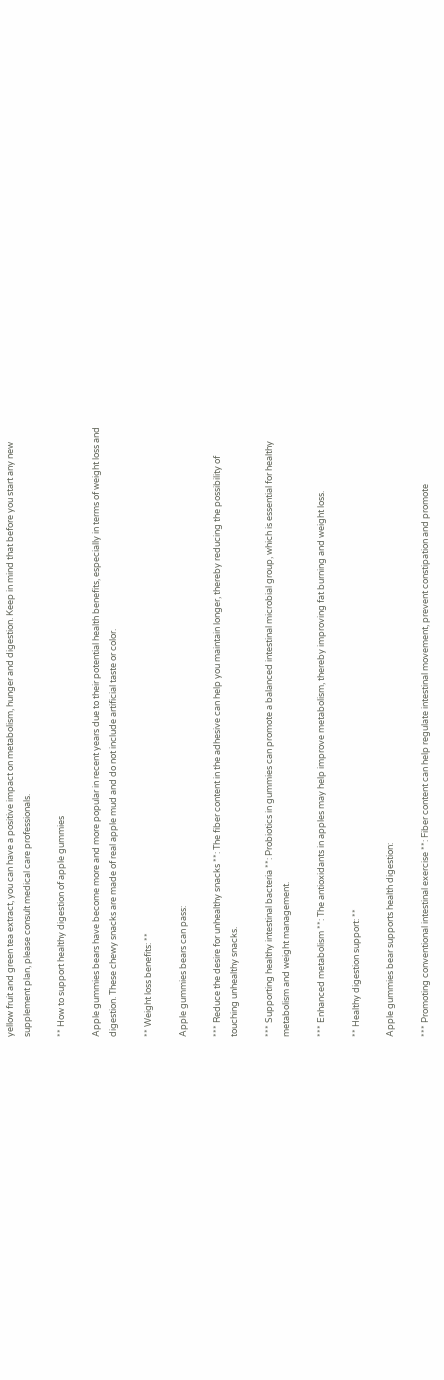yellow fruit and green tea extract, you can have a positive impact on metabolism, hunger and digestion. Keep in mind that before you start any new supplement plan, please consult medical care professionals.

** How to support healthy digestion of apple gummies

Apple gummies bears have become more and more popular in recent years due to their potential health benefits, especially in terms of weight loss and digestion. These chewy snacks are made of real apple mud and do not include artificial taste or color.

** Weight loss benefits: **

Apple gummies bears can pass:

*** Reduce the desire for unhealthy snacks **: The fiber content in the adhesive can help you maintain longer, thereby reducing the possibility of touching unhealthy snacks.

*** Supporting healthy intestinal bacteria **: Probiotics in gummies can promote a balanced intestinal microbial group, which is essential for healthy metabolism and weight management.

*** Enhanced metabolism **: The antioxidants in apples may help improve metabolism, thereby improving fat burning and weight loss.

** Healthy digestion support: **

Apple gummies bear supports health digestion:

*** Promoting conventional intestinal exercise **: Fiber content can help regulate intestinal movement, prevent constipation and promote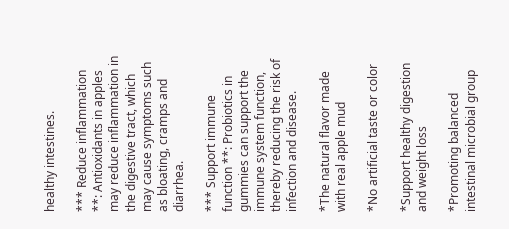healthy intestines.

*** Reduce inflammation **: Antioxidants in apples may reduce inflammation in the digestive tract, which may cause symptoms such as bloating, cramps and diarrhea.

*** Support immune function **: Probiotics in gummies can support the immune system function, thereby reducing the risk of infection and disease.

*The natural flavor made with real apple mud

*No artificial taste or color

*Support healthy digestion and weight loss

*Promoting balanced intestinal microbial group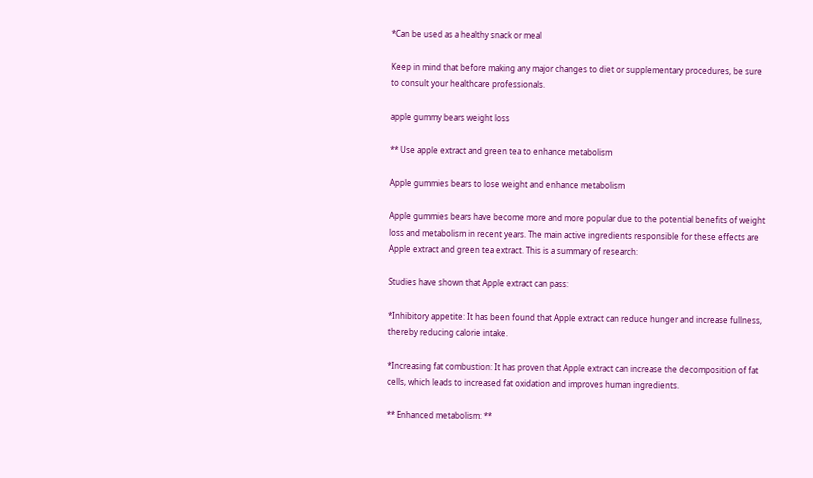*Can be used as a healthy snack or meal

Keep in mind that before making any major changes to diet or supplementary procedures, be sure to consult your healthcare professionals.

apple gummy bears weight loss

** Use apple extract and green tea to enhance metabolism

Apple gummies bears to lose weight and enhance metabolism

Apple gummies bears have become more and more popular due to the potential benefits of weight loss and metabolism in recent years. The main active ingredients responsible for these effects are Apple extract and green tea extract. This is a summary of research:

Studies have shown that Apple extract can pass:

*Inhibitory appetite: It has been found that Apple extract can reduce hunger and increase fullness, thereby reducing calorie intake.

*Increasing fat combustion: It has proven that Apple extract can increase the decomposition of fat cells, which leads to increased fat oxidation and improves human ingredients.

** Enhanced metabolism: **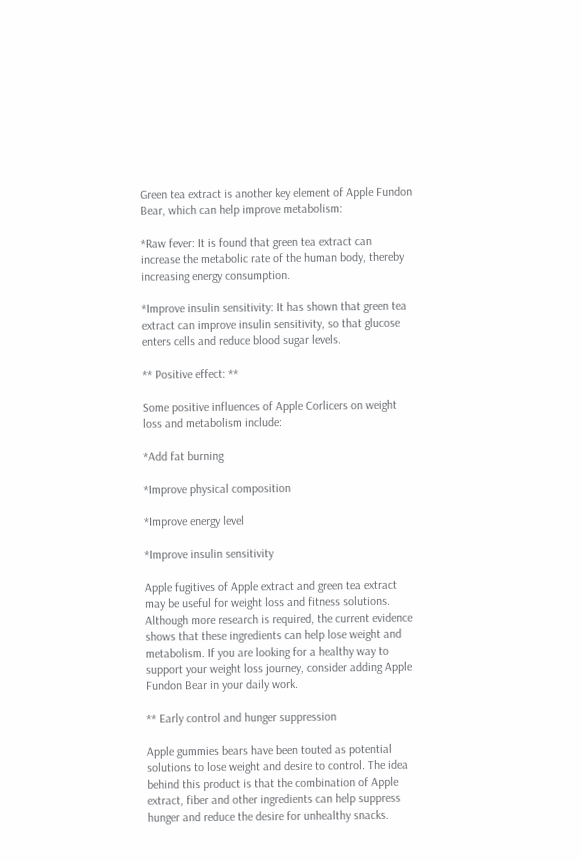Green tea extract is another key element of Apple Fundon Bear, which can help improve metabolism:

*Raw fever: It is found that green tea extract can increase the metabolic rate of the human body, thereby increasing energy consumption.

*Improve insulin sensitivity: It has shown that green tea extract can improve insulin sensitivity, so that glucose enters cells and reduce blood sugar levels.

** Positive effect: **

Some positive influences of Apple Corlicers on weight loss and metabolism include:

*Add fat burning

*Improve physical composition

*Improve energy level

*Improve insulin sensitivity

Apple fugitives of Apple extract and green tea extract may be useful for weight loss and fitness solutions. Although more research is required, the current evidence shows that these ingredients can help lose weight and metabolism. If you are looking for a healthy way to support your weight loss journey, consider adding Apple Fundon Bear in your daily work.

** Early control and hunger suppression

Apple gummies bears have been touted as potential solutions to lose weight and desire to control. The idea behind this product is that the combination of Apple extract, fiber and other ingredients can help suppress hunger and reduce the desire for unhealthy snacks.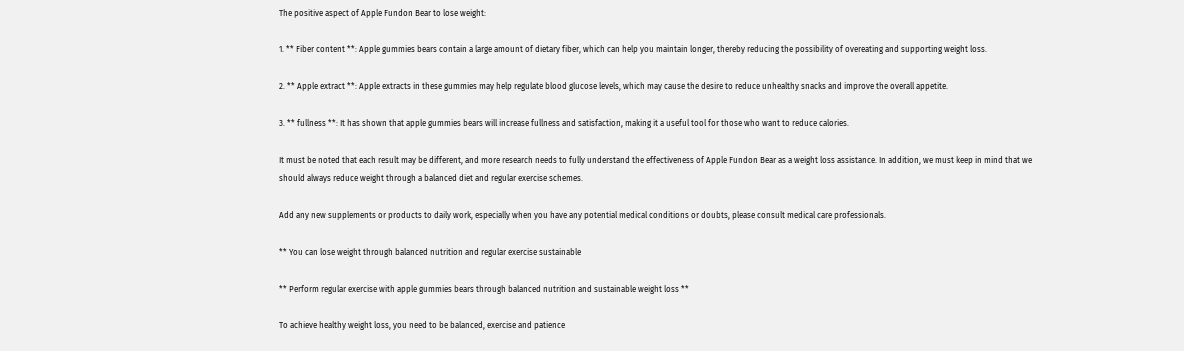The positive aspect of Apple Fundon Bear to lose weight:

1. ** Fiber content **: Apple gummies bears contain a large amount of dietary fiber, which can help you maintain longer, thereby reducing the possibility of overeating and supporting weight loss.

2. ** Apple extract **: Apple extracts in these gummies may help regulate blood glucose levels, which may cause the desire to reduce unhealthy snacks and improve the overall appetite.

3. ** fullness **: It has shown that apple gummies bears will increase fullness and satisfaction, making it a useful tool for those who want to reduce calories.

It must be noted that each result may be different, and more research needs to fully understand the effectiveness of Apple Fundon Bear as a weight loss assistance. In addition, we must keep in mind that we should always reduce weight through a balanced diet and regular exercise schemes.

Add any new supplements or products to daily work, especially when you have any potential medical conditions or doubts, please consult medical care professionals.

** You can lose weight through balanced nutrition and regular exercise sustainable

** Perform regular exercise with apple gummies bears through balanced nutrition and sustainable weight loss **

To achieve healthy weight loss, you need to be balanced, exercise and patience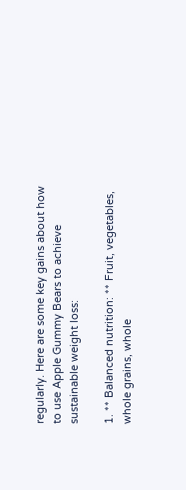regularly. Here are some key gains about how to use Apple Gummy Bears to achieve sustainable weight loss:

1. ** Balanced nutrition: ** Fruit, vegetables, whole grains, whole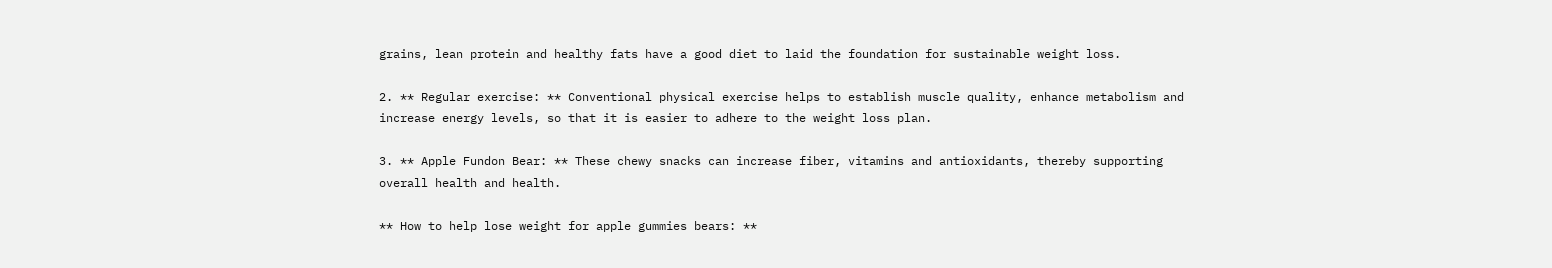grains, lean protein and healthy fats have a good diet to laid the foundation for sustainable weight loss.

2. ** Regular exercise: ** Conventional physical exercise helps to establish muscle quality, enhance metabolism and increase energy levels, so that it is easier to adhere to the weight loss plan.

3. ** Apple Fundon Bear: ** These chewy snacks can increase fiber, vitamins and antioxidants, thereby supporting overall health and health.

** How to help lose weight for apple gummies bears: **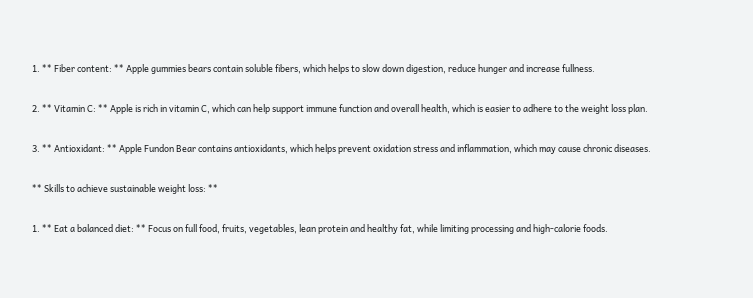1. ** Fiber content: ** Apple gummies bears contain soluble fibers, which helps to slow down digestion, reduce hunger and increase fullness.

2. ** Vitamin C: ** Apple is rich in vitamin C, which can help support immune function and overall health, which is easier to adhere to the weight loss plan.

3. ** Antioxidant: ** Apple Fundon Bear contains antioxidants, which helps prevent oxidation stress and inflammation, which may cause chronic diseases.

** Skills to achieve sustainable weight loss: **

1. ** Eat a balanced diet: ** Focus on full food, fruits, vegetables, lean protein and healthy fat, while limiting processing and high-calorie foods.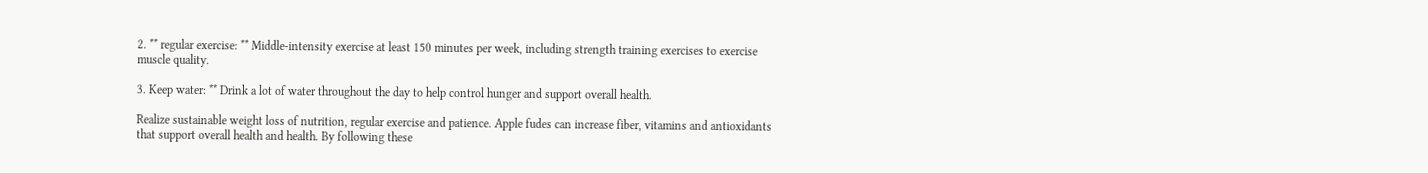2. ** regular exercise: ** Middle-intensity exercise at least 150 minutes per week, including strength training exercises to exercise muscle quality.

3. Keep water: ** Drink a lot of water throughout the day to help control hunger and support overall health.

Realize sustainable weight loss of nutrition, regular exercise and patience. Apple fudes can increase fiber, vitamins and antioxidants that support overall health and health. By following these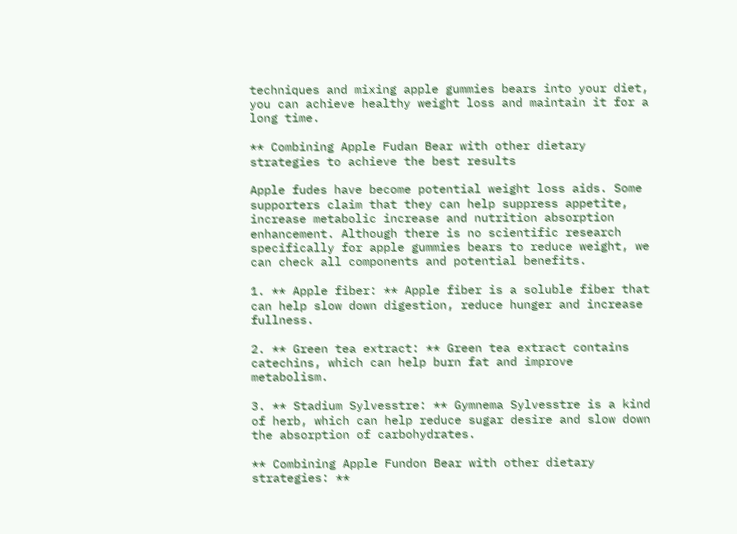techniques and mixing apple gummies bears into your diet, you can achieve healthy weight loss and maintain it for a long time.

** Combining Apple Fudan Bear with other dietary strategies to achieve the best results

Apple fudes have become potential weight loss aids. Some supporters claim that they can help suppress appetite, increase metabolic increase and nutrition absorption enhancement. Although there is no scientific research specifically for apple gummies bears to reduce weight, we can check all components and potential benefits.

1. ** Apple fiber: ** Apple fiber is a soluble fiber that can help slow down digestion, reduce hunger and increase fullness.

2. ** Green tea extract: ** Green tea extract contains catechins, which can help burn fat and improve metabolism.

3. ** Stadium Sylvesstre: ** Gymnema Sylvesstre is a kind of herb, which can help reduce sugar desire and slow down the absorption of carbohydrates.

** Combining Apple Fundon Bear with other dietary strategies: **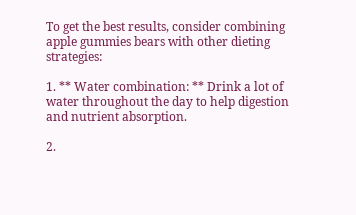To get the best results, consider combining apple gummies bears with other dieting strategies:

1. ** Water combination: ** Drink a lot of water throughout the day to help digestion and nutrient absorption.

2.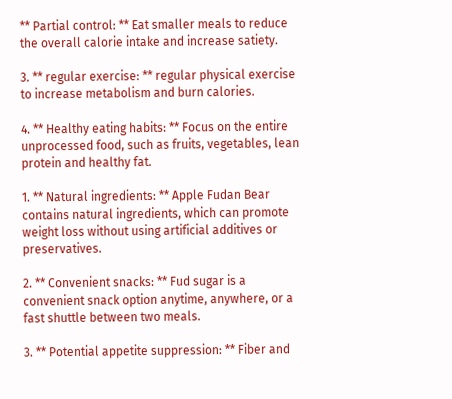** Partial control: ** Eat smaller meals to reduce the overall calorie intake and increase satiety.

3. ** regular exercise: ** regular physical exercise to increase metabolism and burn calories.

4. ** Healthy eating habits: ** Focus on the entire unprocessed food, such as fruits, vegetables, lean protein and healthy fat.

1. ** Natural ingredients: ** Apple Fudan Bear contains natural ingredients, which can promote weight loss without using artificial additives or preservatives.

2. ** Convenient snacks: ** Fud sugar is a convenient snack option anytime, anywhere, or a fast shuttle between two meals.

3. ** Potential appetite suppression: ** Fiber and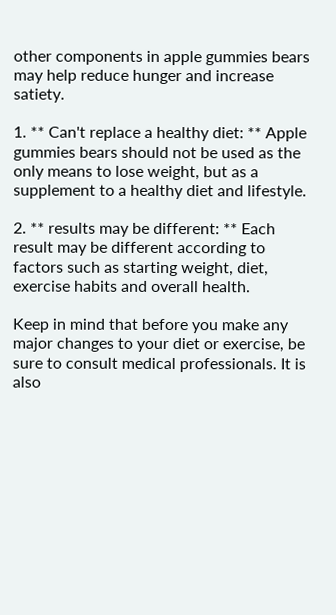other components in apple gummies bears may help reduce hunger and increase satiety.

1. ** Can't replace a healthy diet: ** Apple gummies bears should not be used as the only means to lose weight, but as a supplement to a healthy diet and lifestyle.

2. ** results may be different: ** Each result may be different according to factors such as starting weight, diet, exercise habits and overall health.

Keep in mind that before you make any major changes to your diet or exercise, be sure to consult medical professionals. It is also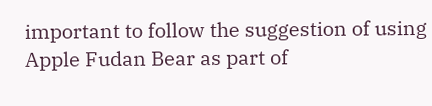important to follow the suggestion of using Apple Fudan Bear as part of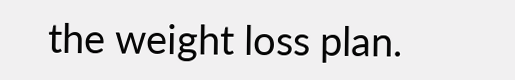the weight loss plan.